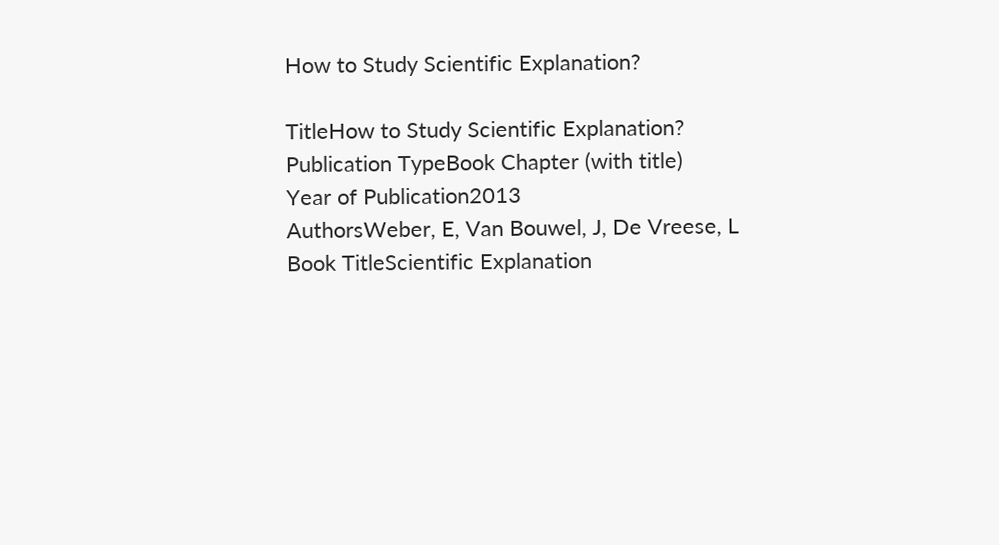How to Study Scientific Explanation?

TitleHow to Study Scientific Explanation?
Publication TypeBook Chapter (with title)
Year of Publication2013
AuthorsWeber, E, Van Bouwel, J, De Vreese, L
Book TitleScientific Explanation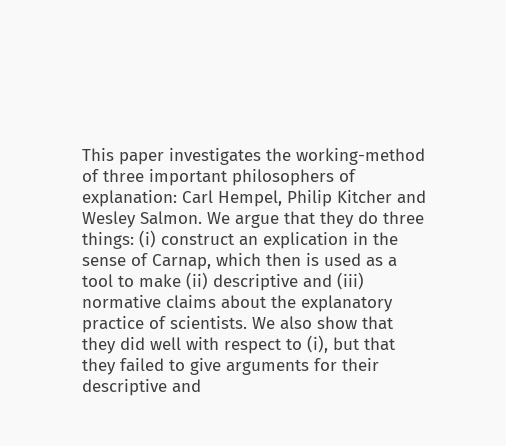This paper investigates the working-method of three important philosophers of explanation: Carl Hempel, Philip Kitcher and Wesley Salmon. We argue that they do three things: (i) construct an explication in the sense of Carnap, which then is used as a tool to make (ii) descriptive and (iii) normative claims about the explanatory practice of scientists. We also show that they did well with respect to (i), but that they failed to give arguments for their descriptive and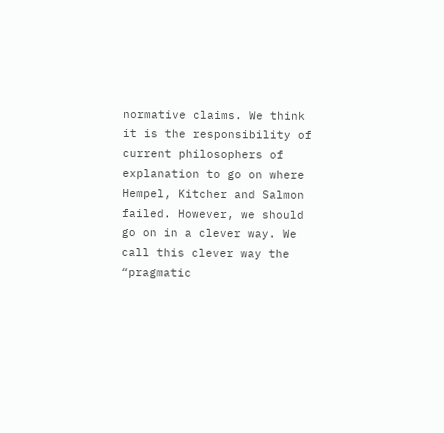normative claims. We think it is the responsibility of current philosophers of explanation to go on where Hempel, Kitcher and Salmon failed. However, we should go on in a clever way. We call this clever way the “pragmatic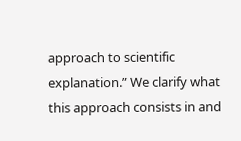approach to scientific explanation.” We clarify what this approach consists in and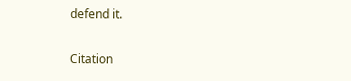defend it.

Citation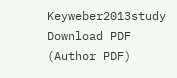Keyweber2013study
Download PDF (Author PDF)